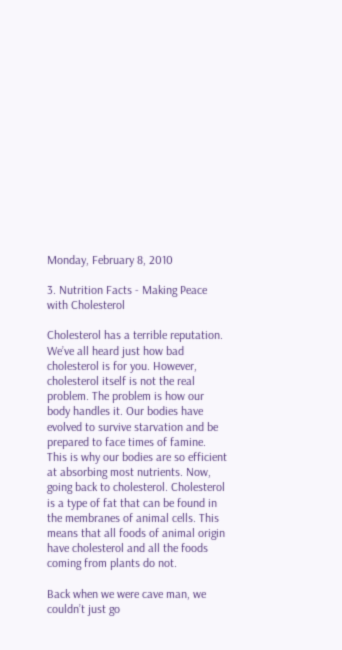Monday, February 8, 2010

3. Nutrition Facts - Making Peace with Cholesterol

Cholesterol has a terrible reputation. We’ve all heard just how bad cholesterol is for you. However, cholesterol itself is not the real problem. The problem is how our body handles it. Our bodies have evolved to survive starvation and be prepared to face times of famine. This is why our bodies are so efficient at absorbing most nutrients. Now, going back to cholesterol. Cholesterol is a type of fat that can be found in the membranes of animal cells. This means that all foods of animal origin have cholesterol and all the foods coming from plants do not.

Back when we were cave man, we couldn’t just go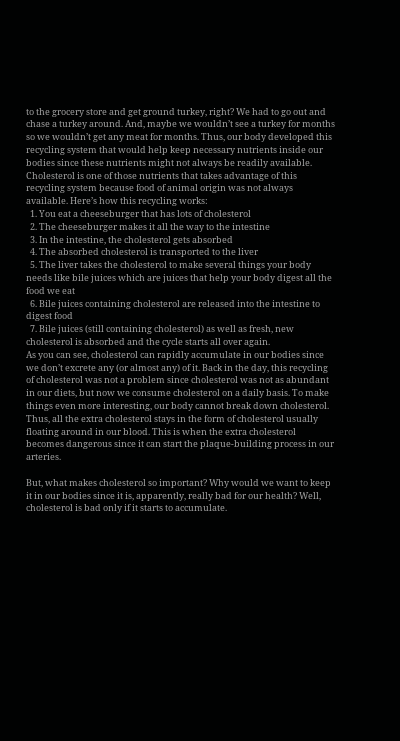to the grocery store and get ground turkey, right? We had to go out and chase a turkey around. And, maybe we wouldn’t see a turkey for months so we wouldn’t get any meat for months. Thus, our body developed this recycling system that would help keep necessary nutrients inside our bodies since these nutrients might not always be readily available. Cholesterol is one of those nutrients that takes advantage of this recycling system because food of animal origin was not always available. Here’s how this recycling works:
  1. You eat a cheeseburger that has lots of cholesterol
  2. The cheeseburger makes it all the way to the intestine
  3. In the intestine, the cholesterol gets absorbed
  4. The absorbed cholesterol is transported to the liver
  5. The liver takes the cholesterol to make several things your body needs like bile juices which are juices that help your body digest all the food we eat
  6. Bile juices containing cholesterol are released into the intestine to digest food
  7. Bile juices (still containing cholesterol) as well as fresh, new cholesterol is absorbed and the cycle starts all over again.
As you can see, cholesterol can rapidly accumulate in our bodies since we don’t excrete any (or almost any) of it. Back in the day, this recycling of cholesterol was not a problem since cholesterol was not as abundant in our diets, but now we consume cholesterol on a daily basis. To make things even more interesting, our body cannot break down cholesterol. Thus, all the extra cholesterol stays in the form of cholesterol usually floating around in our blood. This is when the extra cholesterol becomes dangerous since it can start the plaque-building process in our arteries.

But, what makes cholesterol so important? Why would we want to keep it in our bodies since it is, apparently, really bad for our health? Well, cholesterol is bad only if it starts to accumulate.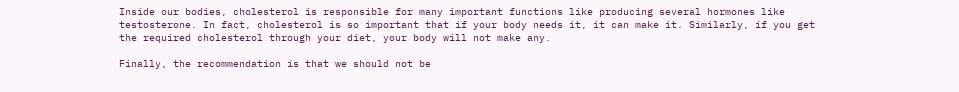Inside our bodies, cholesterol is responsible for many important functions like producing several hormones like testosterone. In fact, cholesterol is so important that if your body needs it, it can make it. Similarly, if you get the required cholesterol through your diet, your body will not make any.

Finally, the recommendation is that we should not be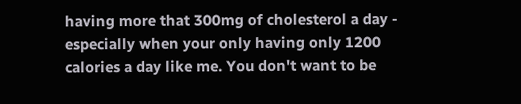having more that 300mg of cholesterol a day - especially when your only having only 1200 calories a day like me. You don't want to be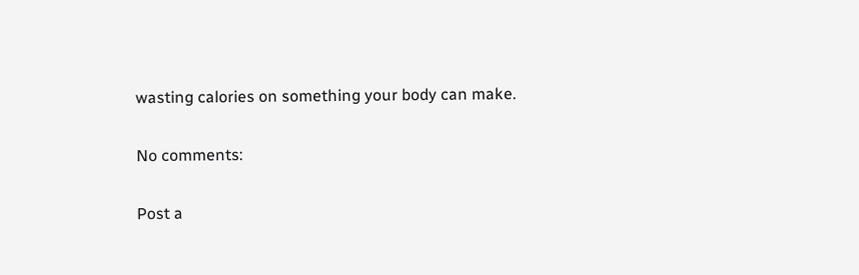wasting calories on something your body can make.

No comments:

Post a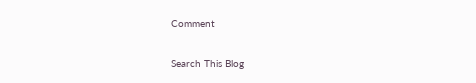Comment

Search This Blog